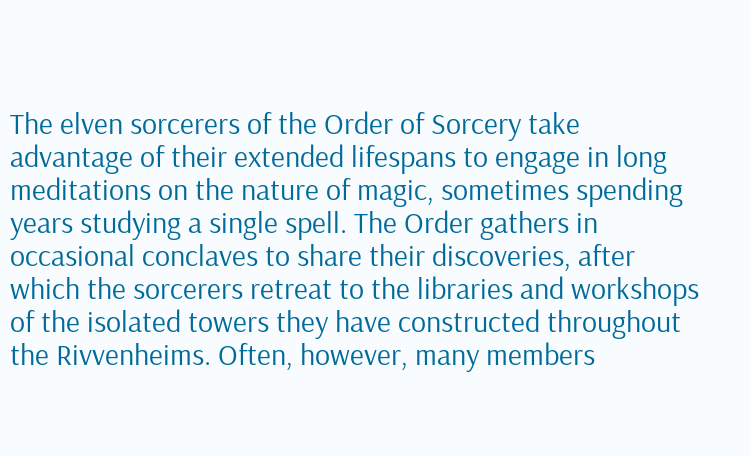The elven sorcerers of the Order of Sorcery take advantage of their extended lifespans to engage in long meditations on the nature of magic, sometimes spending years studying a single spell. The Order gathers in occasional conclaves to share their discoveries, after which the sorcerers retreat to the libraries and workshops of the isolated towers they have constructed throughout the Rivvenheims. Often, however, many members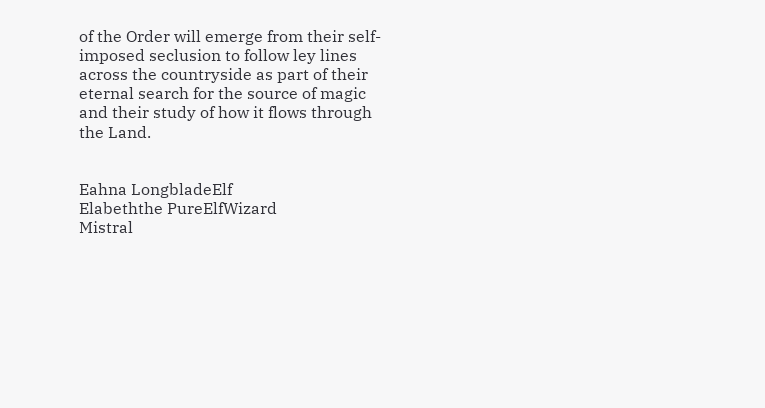of the Order will emerge from their self-imposed seclusion to follow ley lines across the countryside as part of their eternal search for the source of magic and their study of how it flows through the Land.


Eahna LongbladeElf
Elabeththe PureElfWizard
Mistral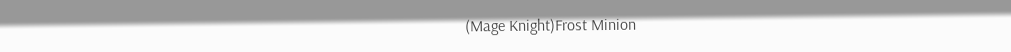(Mage Knight)Frost Minion